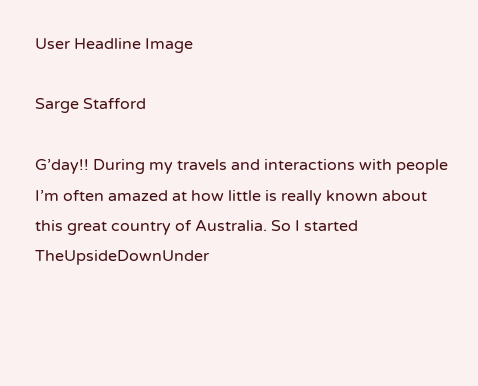User Headline Image

Sarge Stafford

G’day!! During my travels and interactions with people I’m often amazed at how little is really known about this great country of Australia. So I started TheUpsideDownUnder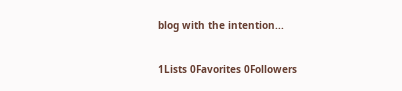blog with the intention...

1Lists 0Favorites 0Followers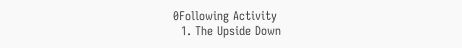0Following Activity
  1. The Upside Down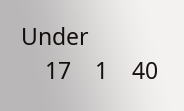Under
    17    1    40